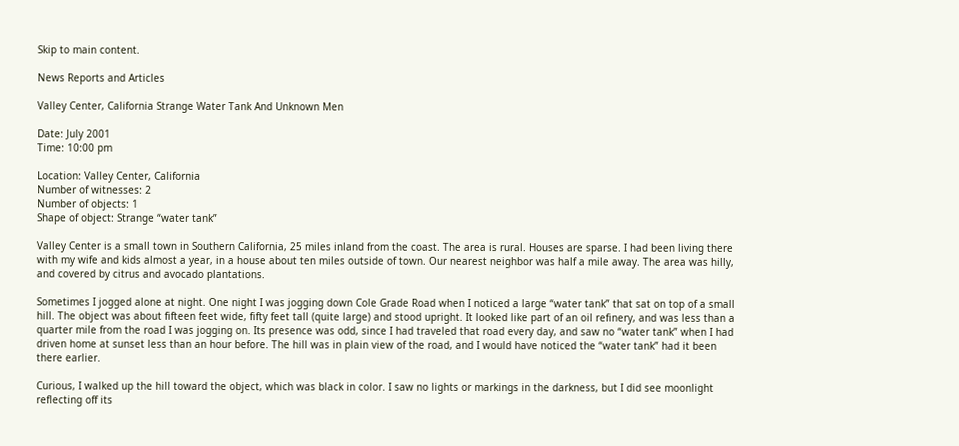Skip to main content.

News Reports and Articles

Valley Center, California Strange Water Tank And Unknown Men

Date: July 2001
Time: 10:00 pm

Location: Valley Center, California
Number of witnesses: 2
Number of objects: 1
Shape of object: Strange “water tank”

Valley Center is a small town in Southern California, 25 miles inland from the coast. The area is rural. Houses are sparse. I had been living there with my wife and kids almost a year, in a house about ten miles outside of town. Our nearest neighbor was half a mile away. The area was hilly, and covered by citrus and avocado plantations.

Sometimes I jogged alone at night. One night I was jogging down Cole Grade Road when I noticed a large “water tank” that sat on top of a small hill. The object was about fifteen feet wide, fifty feet tall (quite large) and stood upright. It looked like part of an oil refinery, and was less than a quarter mile from the road I was jogging on. Its presence was odd, since I had traveled that road every day, and saw no “water tank” when I had driven home at sunset less than an hour before. The hill was in plain view of the road, and I would have noticed the “water tank” had it been there earlier.

Curious, I walked up the hill toward the object, which was black in color. I saw no lights or markings in the darkness, but I did see moonlight reflecting off its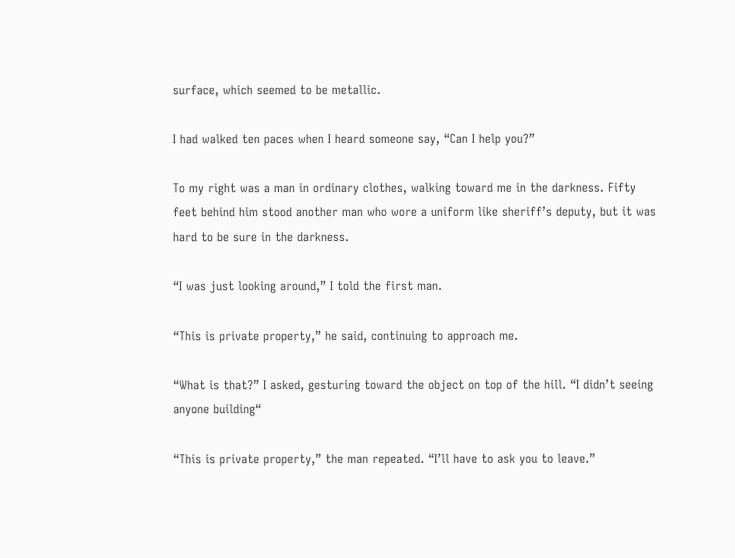surface, which seemed to be metallic.

I had walked ten paces when I heard someone say, “Can I help you?”

To my right was a man in ordinary clothes, walking toward me in the darkness. Fifty feet behind him stood another man who wore a uniform like sheriff’s deputy, but it was hard to be sure in the darkness.

“I was just looking around,” I told the first man.

“This is private property,” he said, continuing to approach me.

“What is that?” I asked, gesturing toward the object on top of the hill. “I didn’t seeing anyone building“

“This is private property,” the man repeated. “I’ll have to ask you to leave.”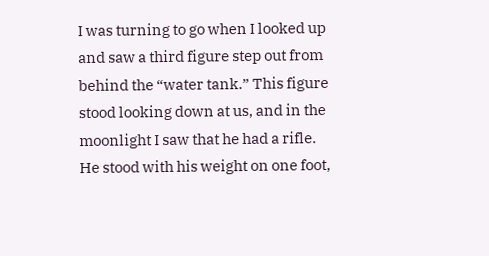I was turning to go when I looked up and saw a third figure step out from behind the “water tank.” This figure stood looking down at us, and in the moonlight I saw that he had a rifle. He stood with his weight on one foot,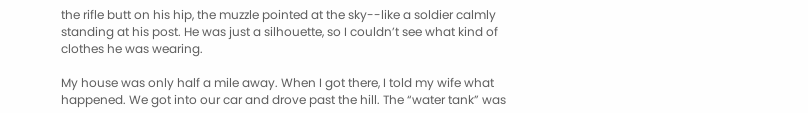the rifle butt on his hip, the muzzle pointed at the sky--like a soldier calmly standing at his post. He was just a silhouette, so I couldn’t see what kind of clothes he was wearing.

My house was only half a mile away. When I got there, I told my wife what happened. We got into our car and drove past the hill. The “water tank” was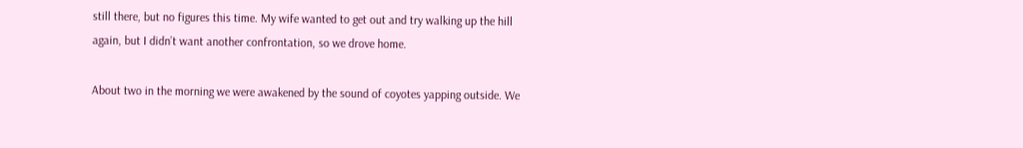still there, but no figures this time. My wife wanted to get out and try walking up the hill again, but I didn’t want another confrontation, so we drove home.

About two in the morning we were awakened by the sound of coyotes yapping outside. We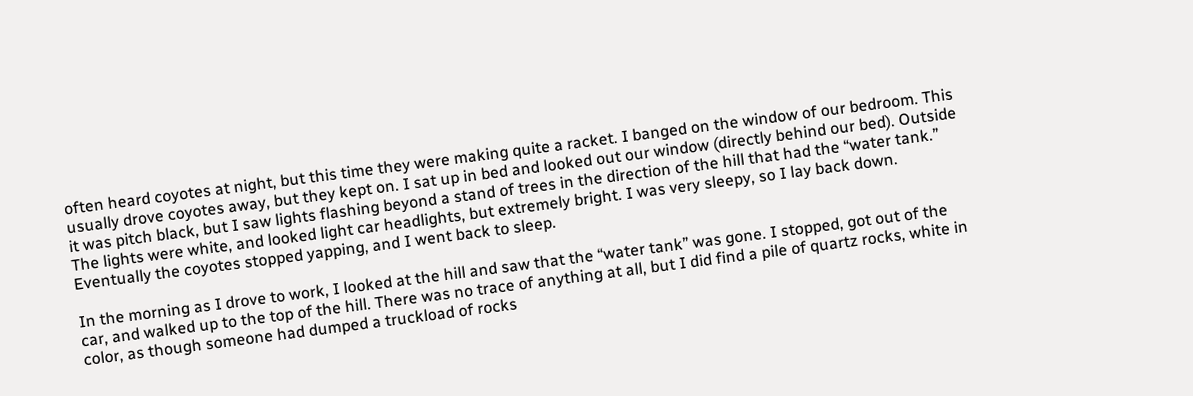often heard coyotes at night, but this time they were making quite a racket. I banged on the window of our bedroom. This usually drove coyotes away, but they kept on. I sat up in bed and looked out our window (directly behind our bed). Outside it was pitch black, but I saw lights flashing beyond a stand of trees in the direction of the hill that had the “water tank.” The lights were white, and looked light car headlights, but extremely bright. I was very sleepy, so I lay back down. Eventually the coyotes stopped yapping, and I went back to sleep.

In the morning as I drove to work, I looked at the hill and saw that the “water tank” was gone. I stopped, got out of the car, and walked up to the top of the hill. There was no trace of anything at all, but I did find a pile of quartz rocks, white in color, as though someone had dumped a truckload of rocks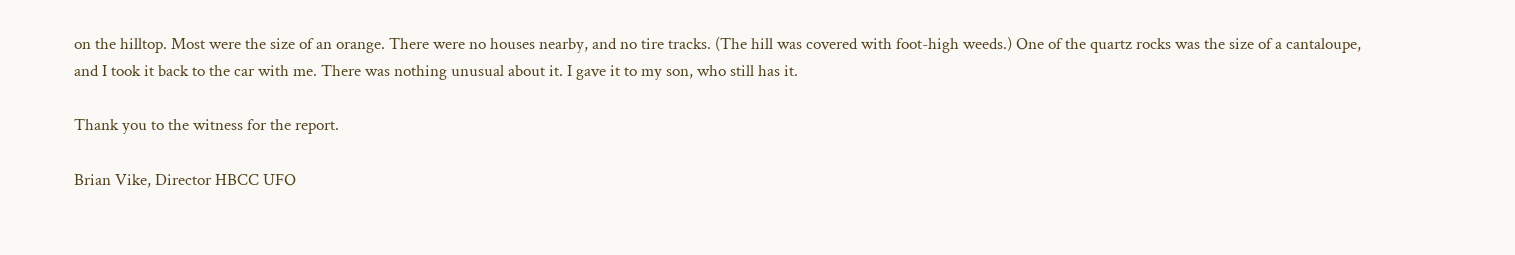on the hilltop. Most were the size of an orange. There were no houses nearby, and no tire tracks. (The hill was covered with foot-high weeds.) One of the quartz rocks was the size of a cantaloupe, and I took it back to the car with me. There was nothing unusual about it. I gave it to my son, who still has it.

Thank you to the witness for the report.

Brian Vike, Director HBCC UFO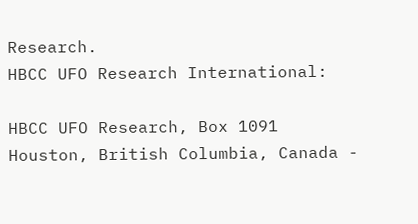Research.
HBCC UFO Research International:

HBCC UFO Research, Box 1091 Houston, British Columbia, Canada -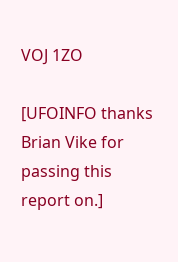VOJ 1ZO

[UFOINFO thanks Brian Vike for passing this report on.]